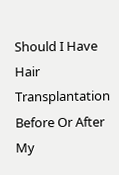Should I Have Hair Transplantation Before Or After My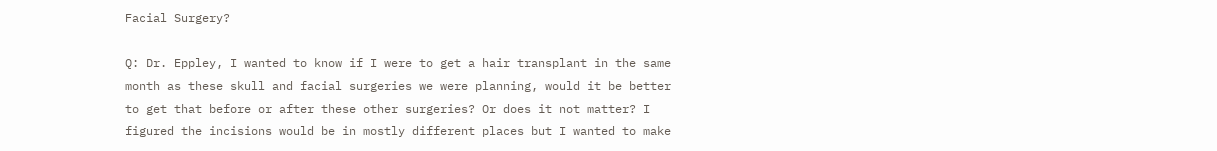Facial Surgery?

Q: Dr. Eppley, I wanted to know if I were to get a hair transplant in the same month as these skull and facial surgeries we were planning, would it be better to get that before or after these other surgeries? Or does it not matter? I figured the incisions would be in mostly different places but I wanted to make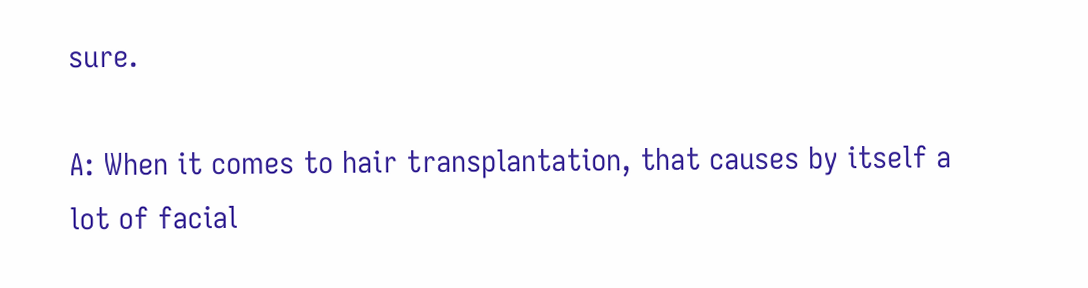sure.

A: When it comes to hair transplantation, that causes by itself a lot of facial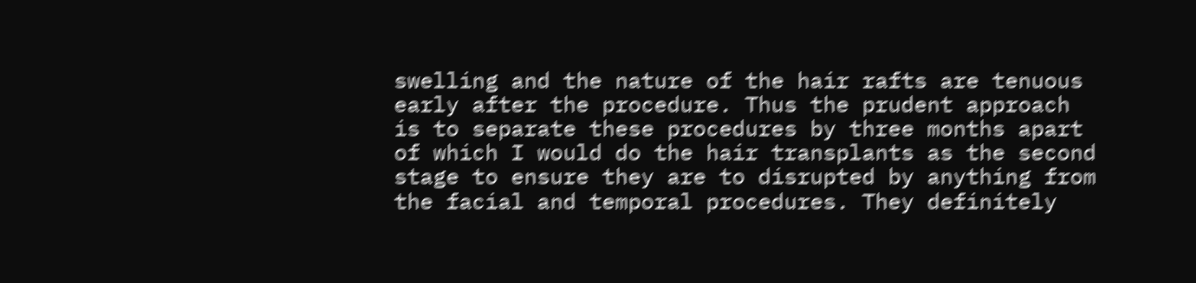swelling and the nature of the hair rafts are tenuous early after the procedure. Thus the prudent approach is to separate these procedures by three months apart of which I would do the hair transplants as the second stage to ensure they are to disrupted by anything from the facial and temporal procedures. They definitely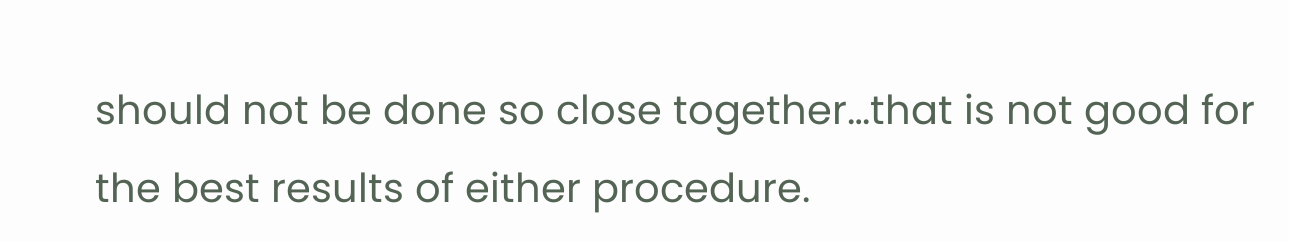should not be done so close together…that is not good for the best results of either procedure.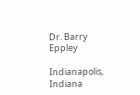Dr. Barry Eppley

Indianapolis, Indiana